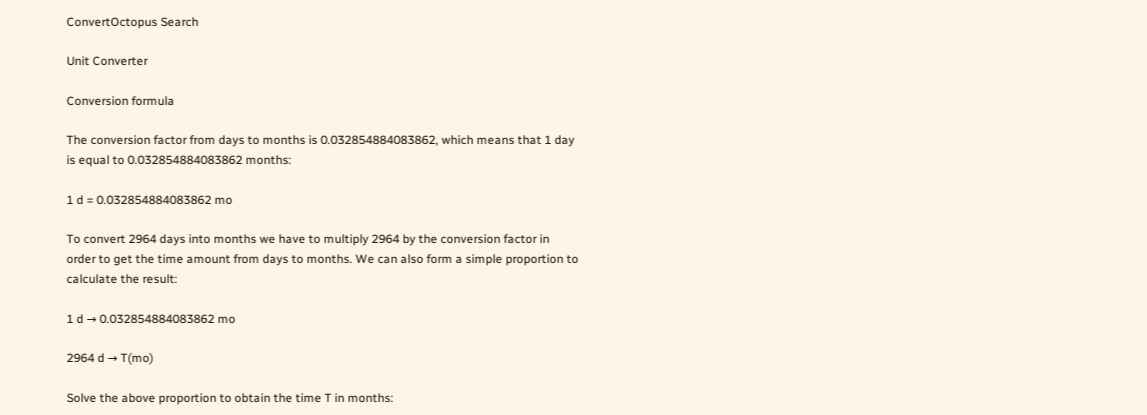ConvertOctopus Search

Unit Converter

Conversion formula

The conversion factor from days to months is 0.032854884083862, which means that 1 day is equal to 0.032854884083862 months:

1 d = 0.032854884083862 mo

To convert 2964 days into months we have to multiply 2964 by the conversion factor in order to get the time amount from days to months. We can also form a simple proportion to calculate the result:

1 d → 0.032854884083862 mo

2964 d → T(mo)

Solve the above proportion to obtain the time T in months: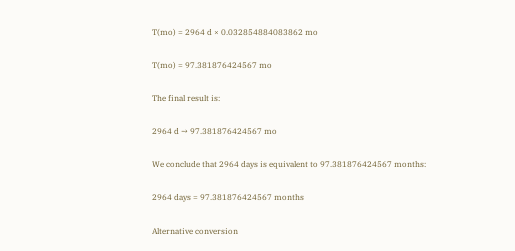T(mo) = 2964 d × 0.032854884083862 mo

T(mo) = 97.381876424567 mo

The final result is:

2964 d → 97.381876424567 mo

We conclude that 2964 days is equivalent to 97.381876424567 months:

2964 days = 97.381876424567 months

Alternative conversion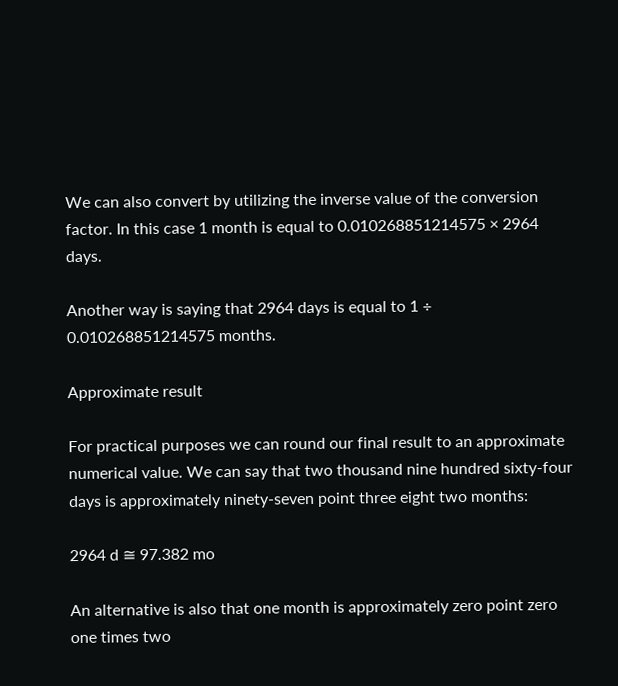We can also convert by utilizing the inverse value of the conversion factor. In this case 1 month is equal to 0.010268851214575 × 2964 days.

Another way is saying that 2964 days is equal to 1 ÷ 0.010268851214575 months.

Approximate result

For practical purposes we can round our final result to an approximate numerical value. We can say that two thousand nine hundred sixty-four days is approximately ninety-seven point three eight two months:

2964 d ≅ 97.382 mo

An alternative is also that one month is approximately zero point zero one times two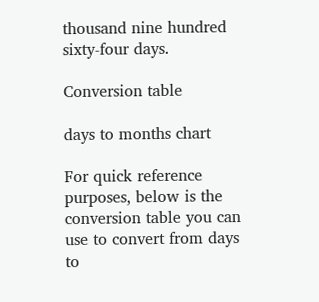thousand nine hundred sixty-four days.

Conversion table

days to months chart

For quick reference purposes, below is the conversion table you can use to convert from days to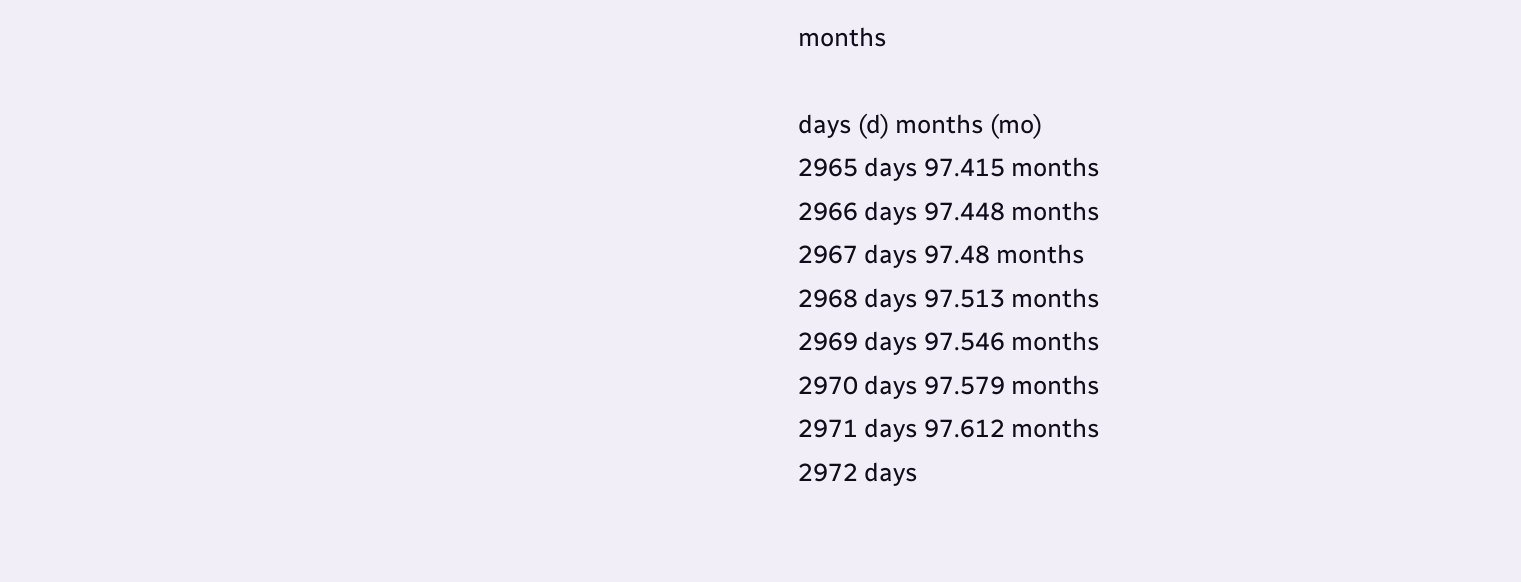months

days (d) months (mo)
2965 days 97.415 months
2966 days 97.448 months
2967 days 97.48 months
2968 days 97.513 months
2969 days 97.546 months
2970 days 97.579 months
2971 days 97.612 months
2972 days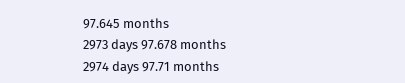97.645 months
2973 days 97.678 months
2974 days 97.71 months